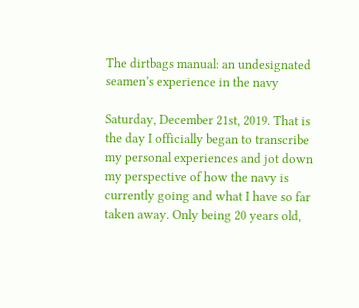The dirtbags manual: an undesignated seamen’s experience in the navy

Saturday, December 21st, 2019. That is the day I officially began to transcribe my personal experiences and jot down my perspective of how the navy is currently going and what I have so far taken away. Only being 20 years old,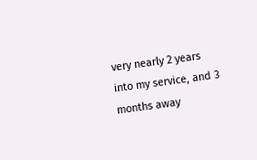very nearly 2 years into my service, and 3 months away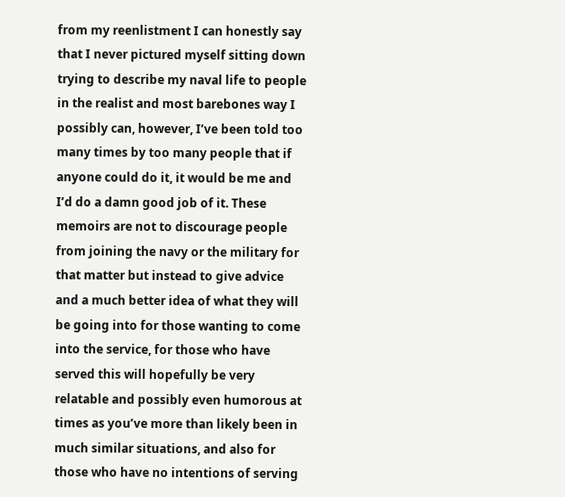from my reenlistment I can honestly say that I never pictured myself sitting down trying to describe my naval life to people in the realist and most barebones way I possibly can, however, I’ve been told too many times by too many people that if anyone could do it, it would be me and I’d do a damn good job of it. These memoirs are not to discourage people from joining the navy or the military for that matter but instead to give advice and a much better idea of what they will be going into for those wanting to come into the service, for those who have served this will hopefully be very relatable and possibly even humorous at times as you’ve more than likely been in much similar situations, and also for those who have no intentions of serving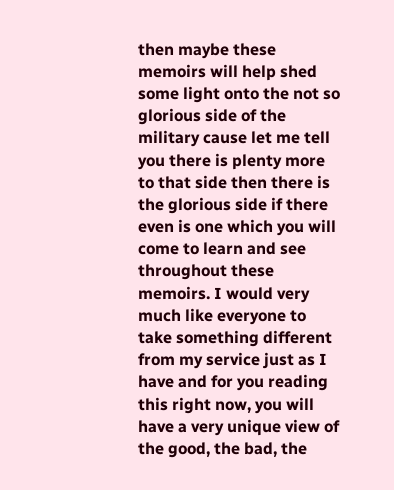then maybe these memoirs will help shed some light onto the not so glorious side of the military cause let me tell you there is plenty more to that side then there is the glorious side if there even is one which you will come to learn and see throughout these memoirs. I would very much like everyone to take something different from my service just as I have and for you reading this right now, you will have a very unique view of the good, the bad, the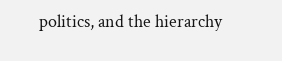politics, and the hierarchy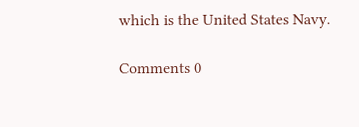which is the United States Navy.

Comments 0